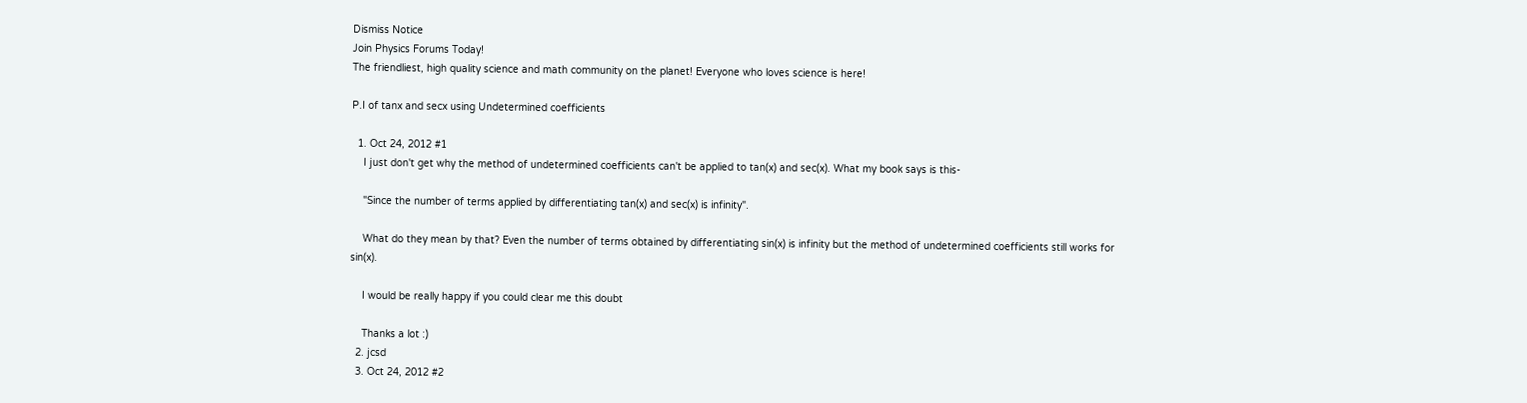Dismiss Notice
Join Physics Forums Today!
The friendliest, high quality science and math community on the planet! Everyone who loves science is here!

P.I of tanx and secx using Undetermined coefficients

  1. Oct 24, 2012 #1
    I just don't get why the method of undetermined coefficients can't be applied to tan(x) and sec(x). What my book says is this-

    "Since the number of terms applied by differentiating tan(x) and sec(x) is infinity".

    What do they mean by that? Even the number of terms obtained by differentiating sin(x) is infinity but the method of undetermined coefficients still works for sin(x).

    I would be really happy if you could clear me this doubt

    Thanks a lot :)
  2. jcsd
  3. Oct 24, 2012 #2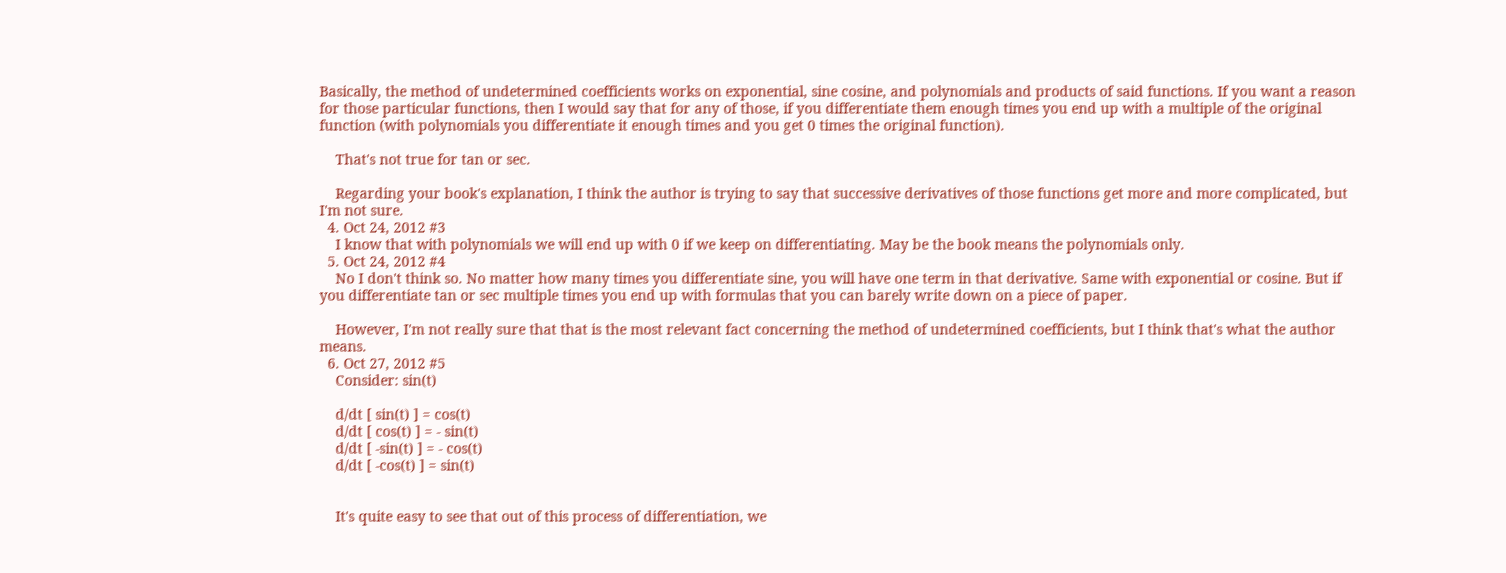Basically, the method of undetermined coefficients works on exponential, sine cosine, and polynomials and products of said functions. If you want a reason for those particular functions, then I would say that for any of those, if you differentiate them enough times you end up with a multiple of the original function (with polynomials you differentiate it enough times and you get 0 times the original function).

    That's not true for tan or sec.

    Regarding your book's explanation, I think the author is trying to say that successive derivatives of those functions get more and more complicated, but I'm not sure.
  4. Oct 24, 2012 #3
    I know that with polynomials we will end up with 0 if we keep on differentiating. May be the book means the polynomials only.
  5. Oct 24, 2012 #4
    No I don't think so. No matter how many times you differentiate sine, you will have one term in that derivative. Same with exponential or cosine. But if you differentiate tan or sec multiple times you end up with formulas that you can barely write down on a piece of paper.

    However, I'm not really sure that that is the most relevant fact concerning the method of undetermined coefficients, but I think that's what the author means.
  6. Oct 27, 2012 #5
    Consider: sin(t)

    d/dt [ sin(t) ] = cos(t)
    d/dt [ cos(t) ] = - sin(t)
    d/dt [ -sin(t) ] = - cos(t)
    d/dt [ -cos(t) ] = sin(t)


    It's quite easy to see that out of this process of differentiation, we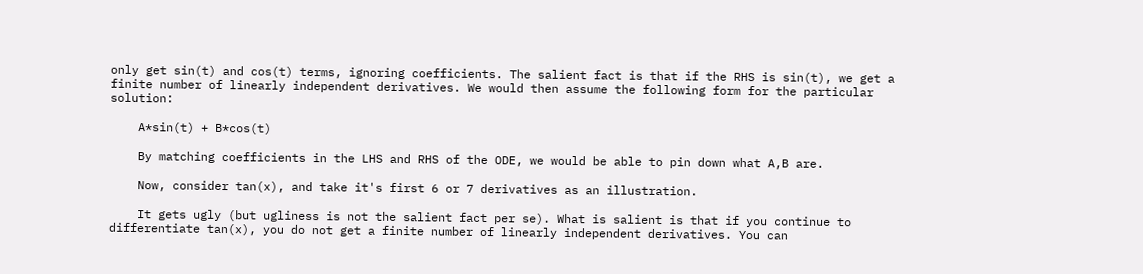only get sin(t) and cos(t) terms, ignoring coefficients. The salient fact is that if the RHS is sin(t), we get a finite number of linearly independent derivatives. We would then assume the following form for the particular solution:

    A*sin(t) + B*cos(t)

    By matching coefficients in the LHS and RHS of the ODE, we would be able to pin down what A,B are.

    Now, consider tan(x), and take it's first 6 or 7 derivatives as an illustration.

    It gets ugly (but ugliness is not the salient fact per se). What is salient is that if you continue to differentiate tan(x), you do not get a finite number of linearly independent derivatives. You can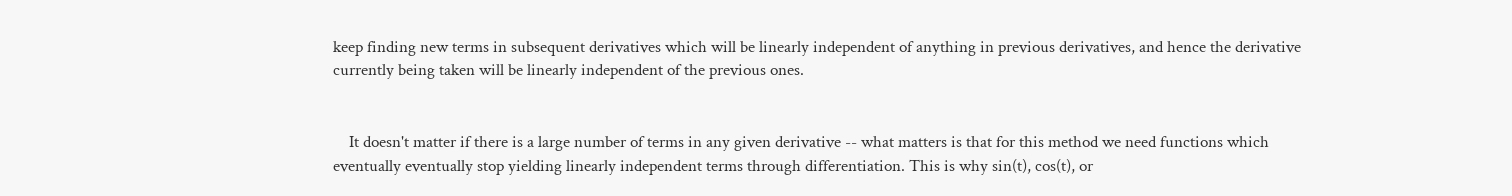keep finding new terms in subsequent derivatives which will be linearly independent of anything in previous derivatives, and hence the derivative currently being taken will be linearly independent of the previous ones.


    It doesn't matter if there is a large number of terms in any given derivative -- what matters is that for this method we need functions which eventually eventually stop yielding linearly independent terms through differentiation. This is why sin(t), cos(t), or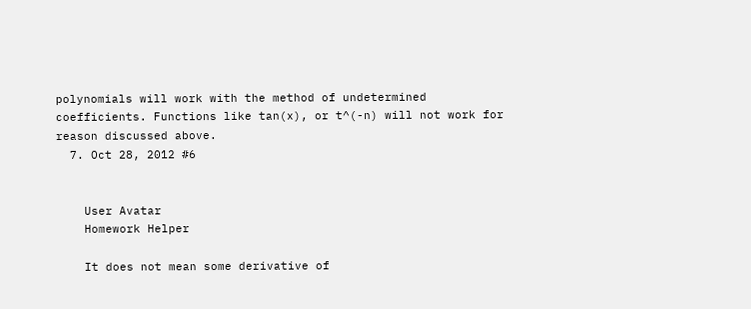polynomials will work with the method of undetermined coefficients. Functions like tan(x), or t^(-n) will not work for reason discussed above.
  7. Oct 28, 2012 #6


    User Avatar
    Homework Helper

    It does not mean some derivative of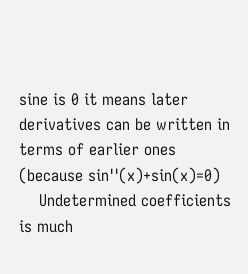sine is 0 it means later derivatives can be written in terms of earlier ones (because sin''(x)+sin(x)=0)
    Undetermined coefficients is much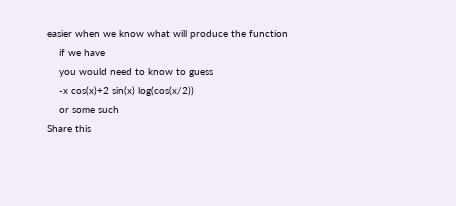easier when we know what will produce the function
    if we have
    you would need to know to guess
    -x cos(x)+2 sin(x) log(cos(x/2))
    or some such
Share this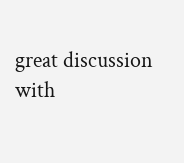great discussion with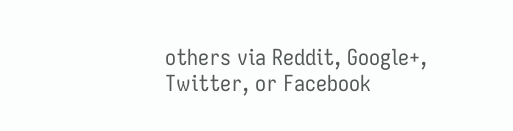others via Reddit, Google+, Twitter, or Facebook